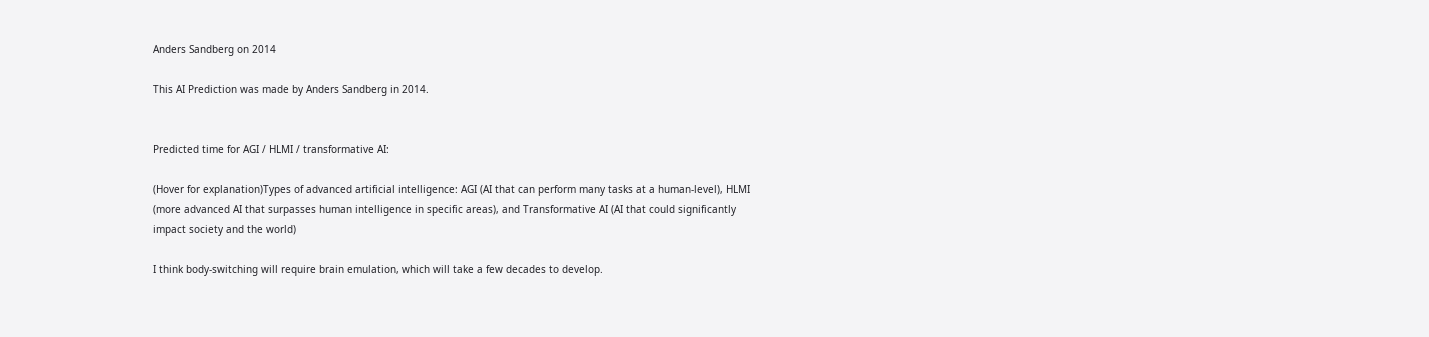Anders Sandberg on 2014

This AI Prediction was made by Anders Sandberg in 2014.


Predicted time for AGI / HLMI / transformative AI:

(Hover for explanation)Types of advanced artificial intelligence: AGI (AI that can perform many tasks at a human-level), HLMI (more advanced AI that surpasses human intelligence in specific areas), and Transformative AI (AI that could significantly impact society and the world)

I think body-switching will require brain emulation, which will take a few decades to develop.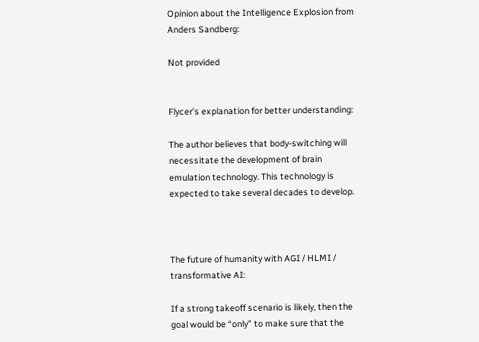Opinion about the Intelligence Explosion from Anders Sandberg:

Not provided


Flycer’s explanation for better understanding:

The author believes that body-switching will necessitate the development of brain emulation technology. This technology is expected to take several decades to develop.



The future of humanity with AGI / HLMI / transformative AI:

If a strong takeoff scenario is likely, then the goal would be “only” to make sure that the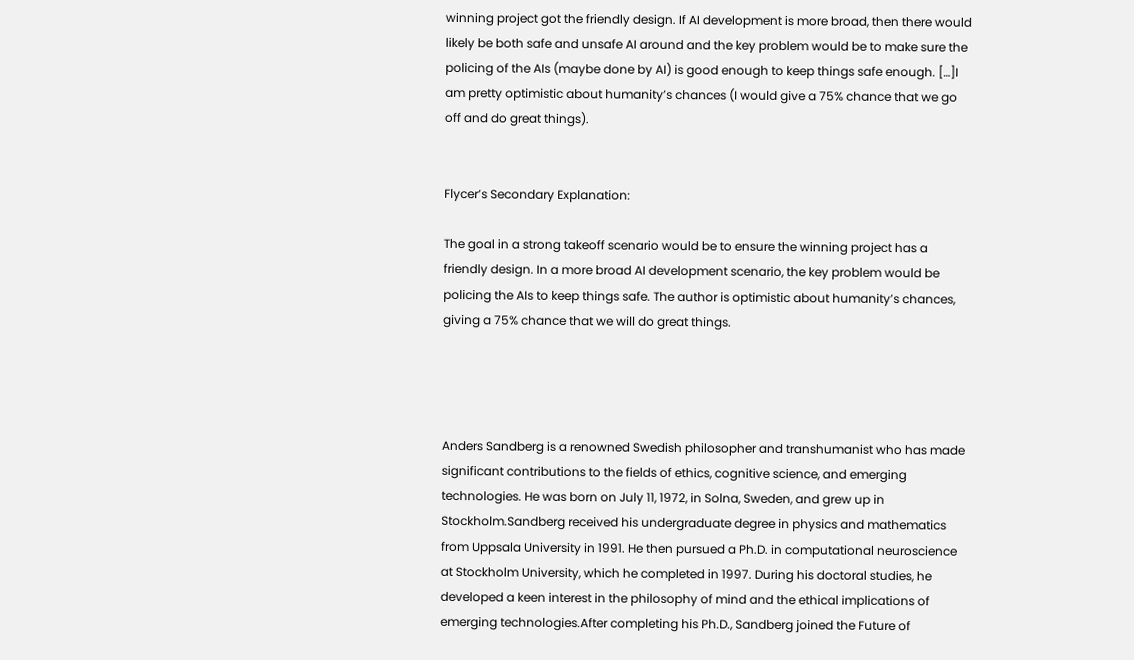winning project got the friendly design. If AI development is more broad, then there would likely be both safe and unsafe AI around and the key problem would be to make sure the policing of the AIs (maybe done by AI) is good enough to keep things safe enough. […]I am pretty optimistic about humanity’s chances (I would give a 75% chance that we go off and do great things).


Flycer’s Secondary Explanation:

The goal in a strong takeoff scenario would be to ensure the winning project has a friendly design. In a more broad AI development scenario, the key problem would be policing the AIs to keep things safe. The author is optimistic about humanity’s chances, giving a 75% chance that we will do great things.




Anders Sandberg is a renowned Swedish philosopher and transhumanist who has made significant contributions to the fields of ethics, cognitive science, and emerging technologies. He was born on July 11, 1972, in Solna, Sweden, and grew up in Stockholm.Sandberg received his undergraduate degree in physics and mathematics from Uppsala University in 1991. He then pursued a Ph.D. in computational neuroscience at Stockholm University, which he completed in 1997. During his doctoral studies, he developed a keen interest in the philosophy of mind and the ethical implications of emerging technologies.After completing his Ph.D., Sandberg joined the Future of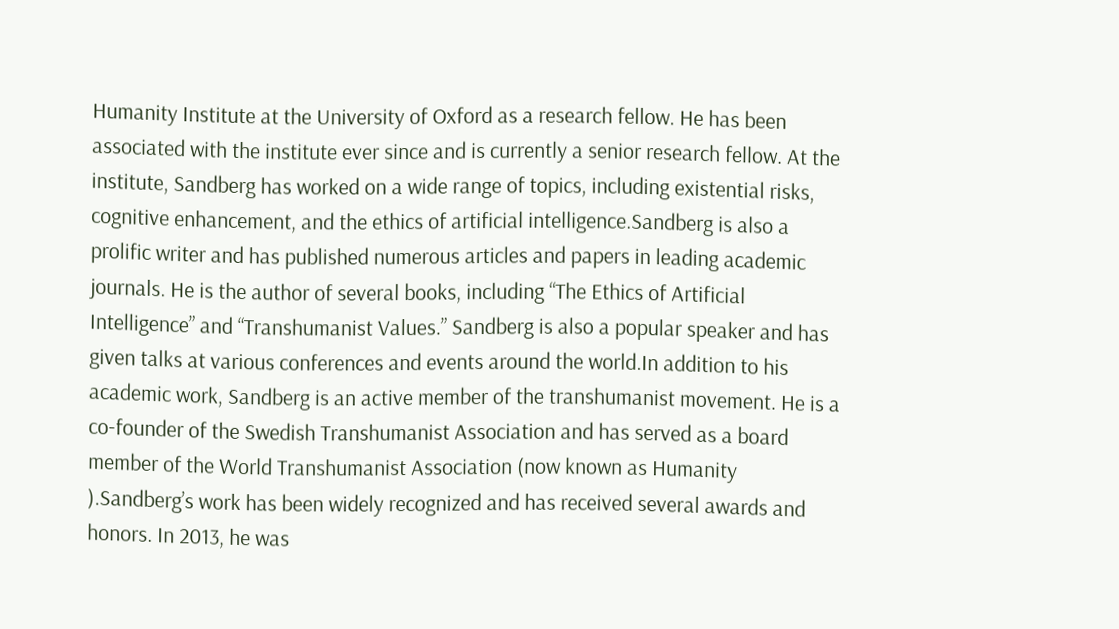Humanity Institute at the University of Oxford as a research fellow. He has been associated with the institute ever since and is currently a senior research fellow. At the institute, Sandberg has worked on a wide range of topics, including existential risks, cognitive enhancement, and the ethics of artificial intelligence.Sandberg is also a prolific writer and has published numerous articles and papers in leading academic journals. He is the author of several books, including “The Ethics of Artificial Intelligence” and “Transhumanist Values.” Sandberg is also a popular speaker and has given talks at various conferences and events around the world.In addition to his academic work, Sandberg is an active member of the transhumanist movement. He is a co-founder of the Swedish Transhumanist Association and has served as a board member of the World Transhumanist Association (now known as Humanity ).Sandberg’s work has been widely recognized and has received several awards and honors. In 2013, he was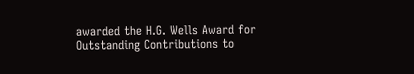awarded the H.G. Wells Award for Outstanding Contributions to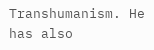Transhumanism. He has also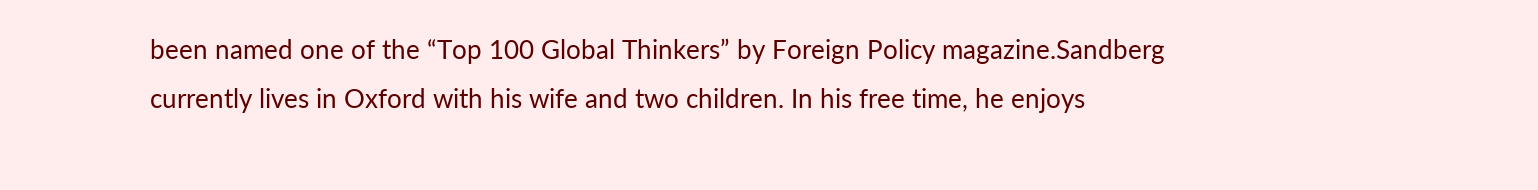been named one of the “Top 100 Global Thinkers” by Foreign Policy magazine.Sandberg currently lives in Oxford with his wife and two children. In his free time, he enjoys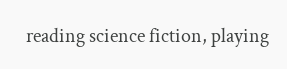reading science fiction, playing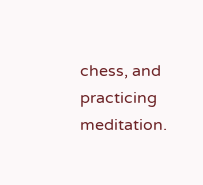chess, and practicing meditation.